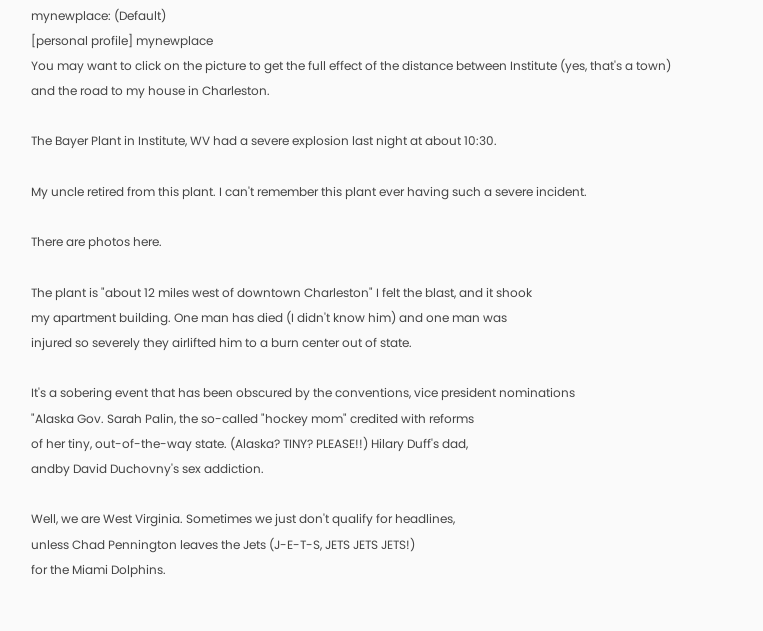mynewplace: (Default)
[personal profile] mynewplace
You may want to click on the picture to get the full effect of the distance between Institute (yes, that's a town)
and the road to my house in Charleston.

The Bayer Plant in Institute, WV had a severe explosion last night at about 10:30.

My uncle retired from this plant. I can't remember this plant ever having such a severe incident.

There are photos here.

The plant is "about 12 miles west of downtown Charleston" I felt the blast, and it shook
my apartment building. One man has died (I didn't know him) and one man was
injured so severely they airlifted him to a burn center out of state.

It's a sobering event that has been obscured by the conventions, vice president nominations
"Alaska Gov. Sarah Palin, the so-called "hockey mom" credited with reforms
of her tiny, out-of-the-way state. (Alaska? TINY? PLEASE!!) Hilary Duff's dad,
andby David Duchovny's sex addiction.

Well, we are West Virginia. Sometimes we just don't qualify for headlines,
unless Chad Pennington leaves the Jets (J-E-T-S, JETS JETS JETS!)
for the Miami Dolphins.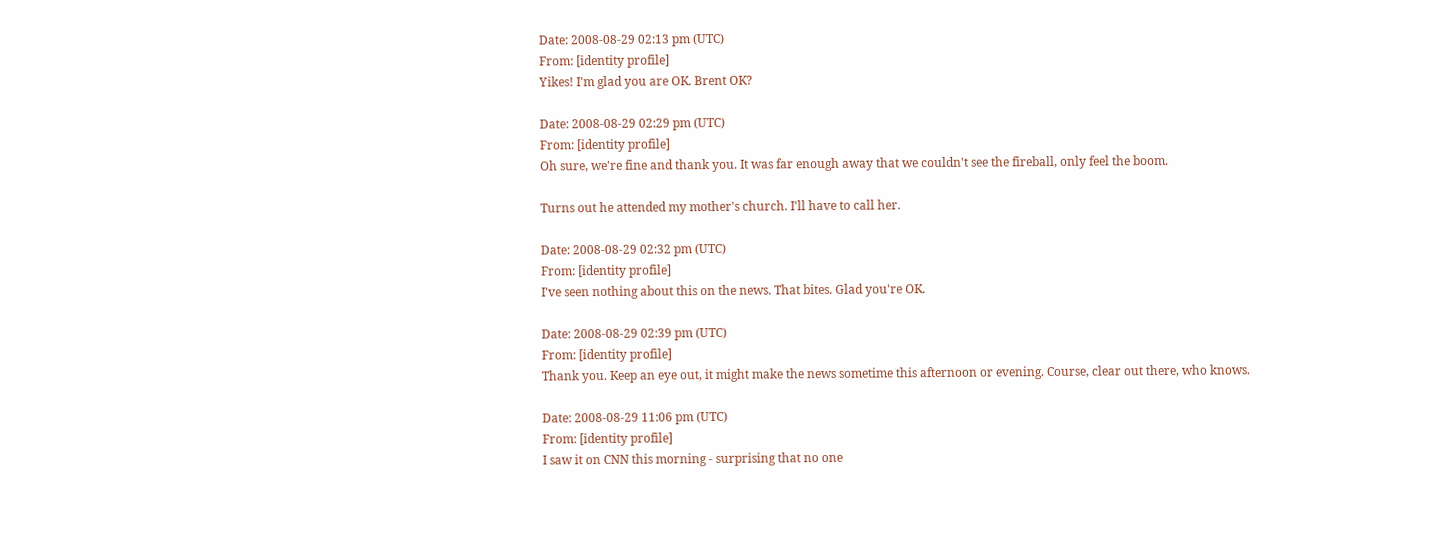Date: 2008-08-29 02:13 pm (UTC)
From: [identity profile]
Yikes! I'm glad you are OK. Brent OK?

Date: 2008-08-29 02:29 pm (UTC)
From: [identity profile]
Oh sure, we're fine and thank you. It was far enough away that we couldn't see the fireball, only feel the boom.

Turns out he attended my mother's church. I'll have to call her.

Date: 2008-08-29 02:32 pm (UTC)
From: [identity profile]
I've seen nothing about this on the news. That bites. Glad you're OK.

Date: 2008-08-29 02:39 pm (UTC)
From: [identity profile]
Thank you. Keep an eye out, it might make the news sometime this afternoon or evening. Course, clear out there, who knows.

Date: 2008-08-29 11:06 pm (UTC)
From: [identity profile]
I saw it on CNN this morning - surprising that no one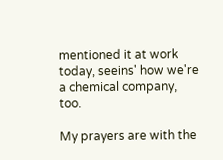mentioned it at work today, seeins' how we're a chemical company, too.

My prayers are with the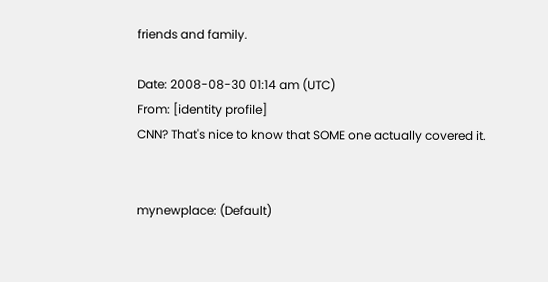friends and family.

Date: 2008-08-30 01:14 am (UTC)
From: [identity profile]
CNN? That's nice to know that SOME one actually covered it.


mynewplace: (Default)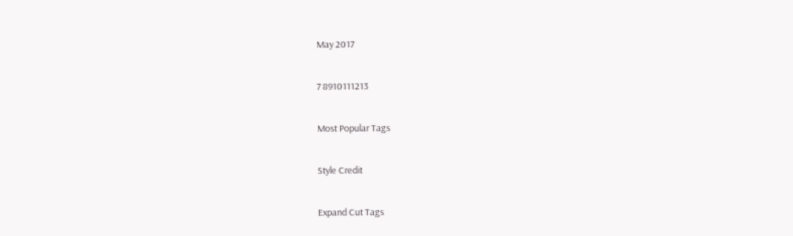May 2017

7 8910111213

Most Popular Tags

Style Credit

Expand Cut Tags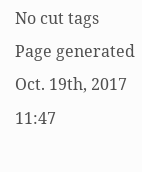No cut tags
Page generated Oct. 19th, 2017 11:47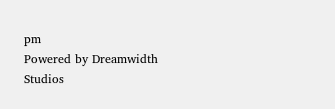pm
Powered by Dreamwidth Studios